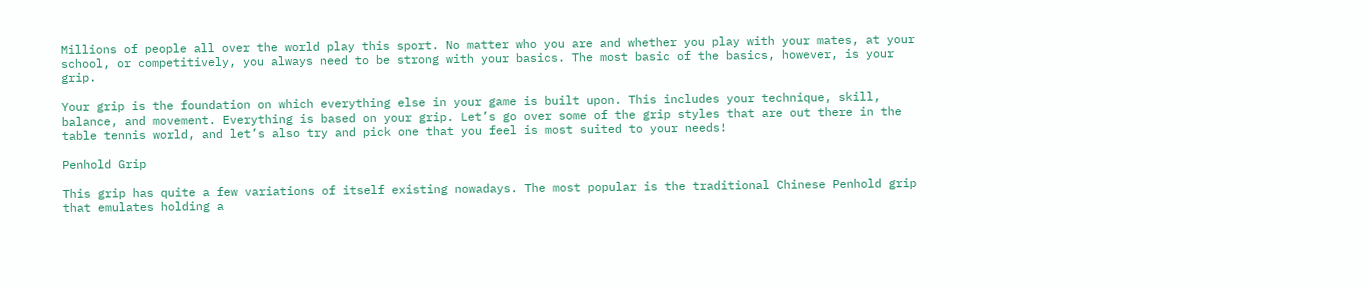Millions of people all over the world play this sport. No matter who you are and whether you play with your mates, at your school, or competitively, you always need to be strong with your basics. The most basic of the basics, however, is your grip.

Your grip is the foundation on which everything else in your game is built upon. This includes your technique, skill, balance, and movement. Everything is based on your grip. Let’s go over some of the grip styles that are out there in the table tennis world, and let’s also try and pick one that you feel is most suited to your needs!

Penhold Grip

This grip has quite a few variations of itself existing nowadays. The most popular is the traditional Chinese Penhold grip that emulates holding a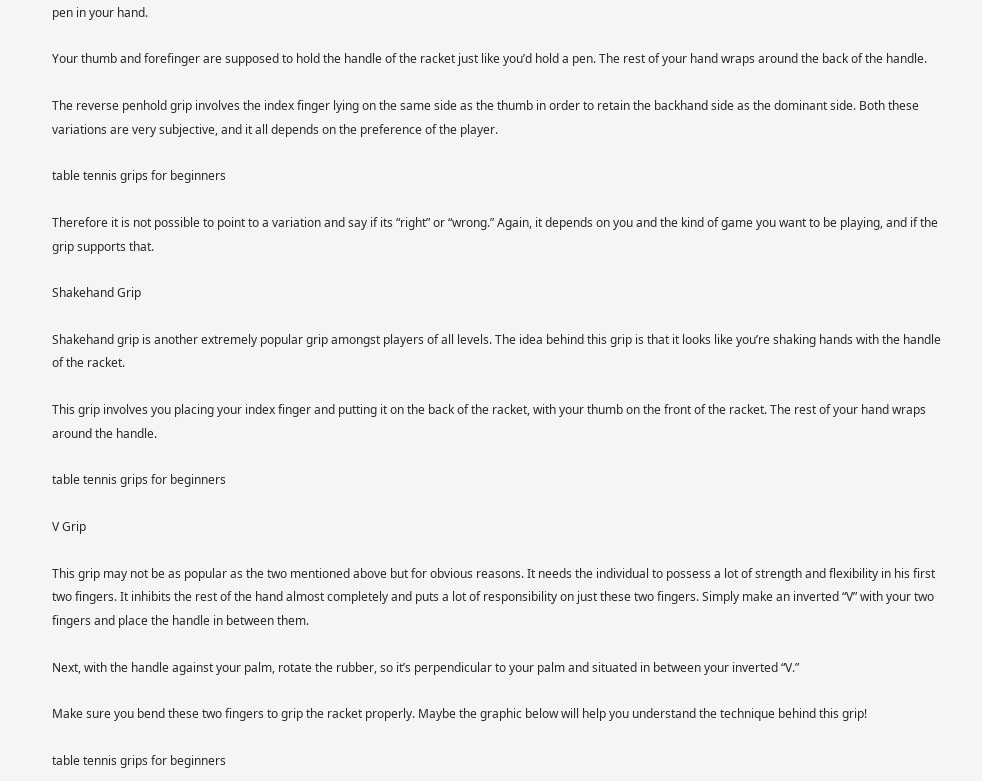pen in your hand.

Your thumb and forefinger are supposed to hold the handle of the racket just like you’d hold a pen. The rest of your hand wraps around the back of the handle.

The reverse penhold grip involves the index finger lying on the same side as the thumb in order to retain the backhand side as the dominant side. Both these variations are very subjective, and it all depends on the preference of the player.

table tennis grips for beginners

Therefore it is not possible to point to a variation and say if its “right” or “wrong.” Again, it depends on you and the kind of game you want to be playing, and if the grip supports that.

Shakehand Grip

Shakehand grip is another extremely popular grip amongst players of all levels. The idea behind this grip is that it looks like you’re shaking hands with the handle of the racket.

This grip involves you placing your index finger and putting it on the back of the racket, with your thumb on the front of the racket. The rest of your hand wraps around the handle.

table tennis grips for beginners

V Grip

This grip may not be as popular as the two mentioned above but for obvious reasons. It needs the individual to possess a lot of strength and flexibility in his first two fingers. It inhibits the rest of the hand almost completely and puts a lot of responsibility on just these two fingers. Simply make an inverted “V” with your two fingers and place the handle in between them.

Next, with the handle against your palm, rotate the rubber, so it’s perpendicular to your palm and situated in between your inverted “V.”

Make sure you bend these two fingers to grip the racket properly. Maybe the graphic below will help you understand the technique behind this grip!

table tennis grips for beginners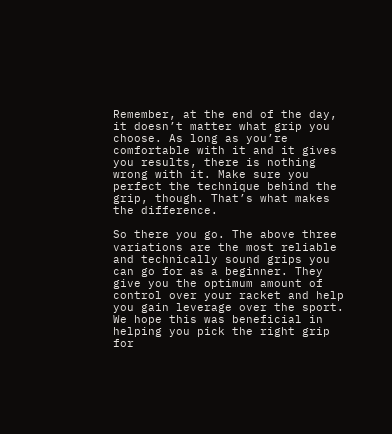Remember, at the end of the day, it doesn’t matter what grip you choose. As long as you’re comfortable with it and it gives you results, there is nothing wrong with it. Make sure you perfect the technique behind the grip, though. That’s what makes the difference.

So there you go. The above three variations are the most reliable and technically sound grips you can go for as a beginner. They give you the optimum amount of control over your racket and help you gain leverage over the sport. We hope this was beneficial in helping you pick the right grip for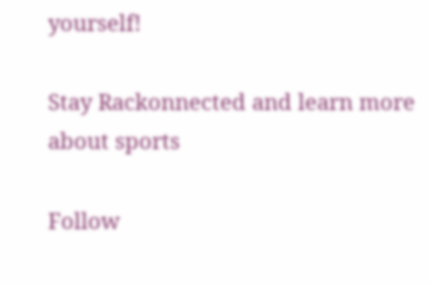yourself!

Stay Rackonnected and learn more about sports

Follow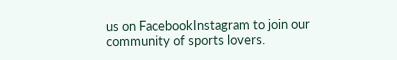us on FacebookInstagram to join our community of sports lovers.